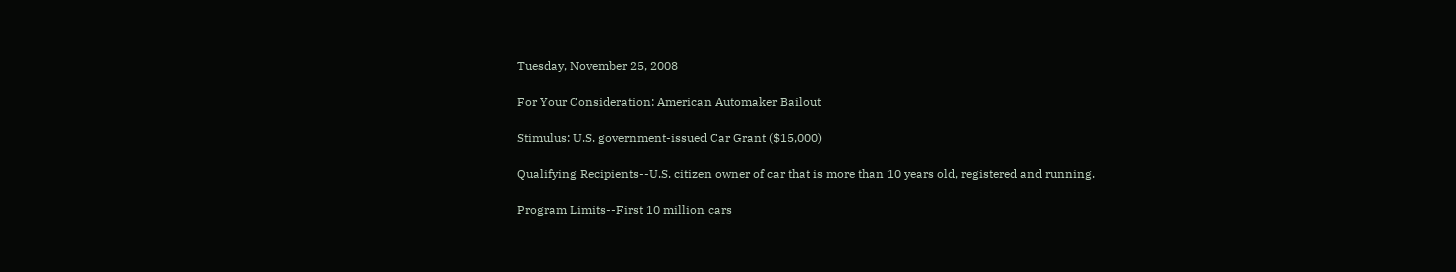Tuesday, November 25, 2008

For Your Consideration: American Automaker Bailout

Stimulus: U.S. government-issued Car Grant ($15,000)

Qualifying Recipients--U.S. citizen owner of car that is more than 10 years old, registered and running.

Program Limits--First 10 million cars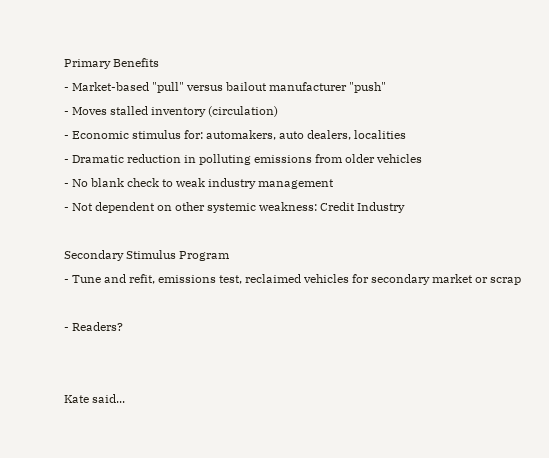Primary Benefits
- Market-based "pull" versus bailout manufacturer "push"
- Moves stalled inventory (circulation)
- Economic stimulus for: automakers, auto dealers, localities
- Dramatic reduction in polluting emissions from older vehicles
- No blank check to weak industry management
- Not dependent on other systemic weakness: Credit Industry

Secondary Stimulus Program
- Tune and refit, emissions test, reclaimed vehicles for secondary market or scrap

- Readers?


Kate said...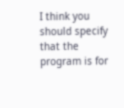I think you should specify that the program is for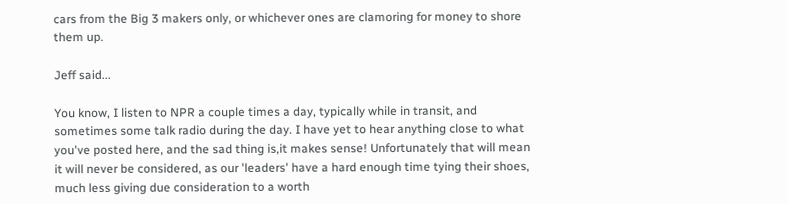cars from the Big 3 makers only, or whichever ones are clamoring for money to shore them up.

Jeff said...

You know, I listen to NPR a couple times a day, typically while in transit, and sometimes some talk radio during the day. I have yet to hear anything close to what you've posted here, and the sad thing is,it makes sense! Unfortunately that will mean it will never be considered, as our 'leaders' have a hard enough time tying their shoes, much less giving due consideration to a worth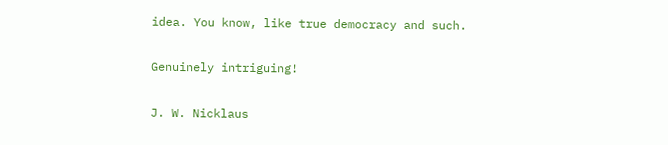idea. You know, like true democracy and such.

Genuinely intriguing!

J. W. Nicklaus